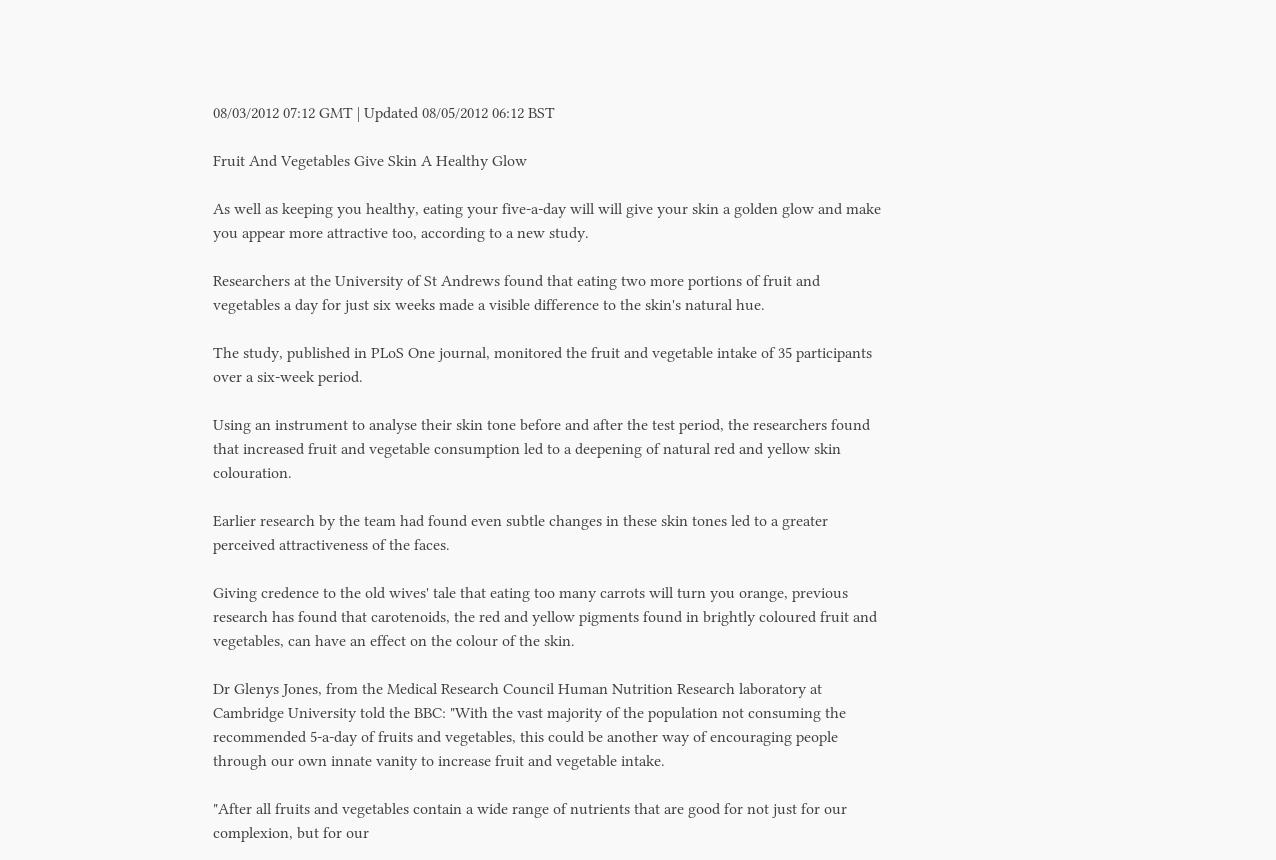08/03/2012 07:12 GMT | Updated 08/05/2012 06:12 BST

Fruit And Vegetables Give Skin A Healthy Glow

As well as keeping you healthy, eating your five-a-day will will give your skin a golden glow and make you appear more attractive too, according to a new study.

Researchers at the University of St Andrews found that eating two more portions of fruit and vegetables a day for just six weeks made a visible difference to the skin's natural hue.

The study, published in PLoS One journal, monitored the fruit and vegetable intake of 35 participants over a six-week period.

Using an instrument to analyse their skin tone before and after the test period, the researchers found that increased fruit and vegetable consumption led to a deepening of natural red and yellow skin colouration.

Earlier research by the team had found even subtle changes in these skin tones led to a greater perceived attractiveness of the faces.

Giving credence to the old wives' tale that eating too many carrots will turn you orange, previous research has found that carotenoids, the red and yellow pigments found in brightly coloured fruit and vegetables, can have an effect on the colour of the skin.

Dr Glenys Jones, from the Medical Research Council Human Nutrition Research laboratory at Cambridge University told the BBC: "With the vast majority of the population not consuming the recommended 5-a-day of fruits and vegetables, this could be another way of encouraging people through our own innate vanity to increase fruit and vegetable intake.

"After all fruits and vegetables contain a wide range of nutrients that are good for not just for our complexion, but for our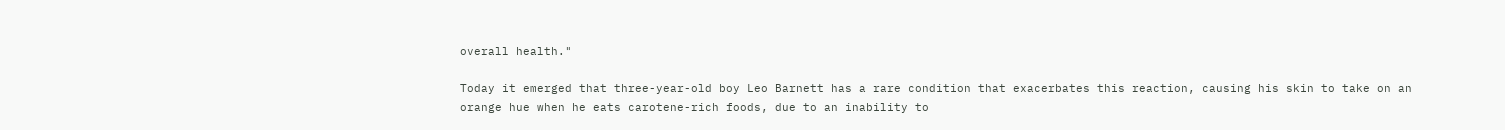overall health."

Today it emerged that three-year-old boy Leo Barnett has a rare condition that exacerbates this reaction, causing his skin to take on an orange hue when he eats carotene-rich foods, due to an inability to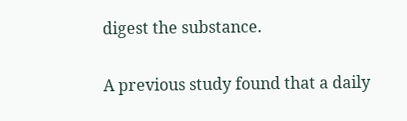digest the substance.

A previous study found that a daily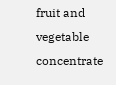fruit and vegetable concentrate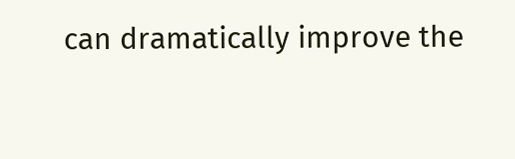can dramatically improve the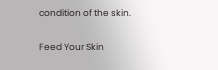condition of the skin.

Feed Your Skin